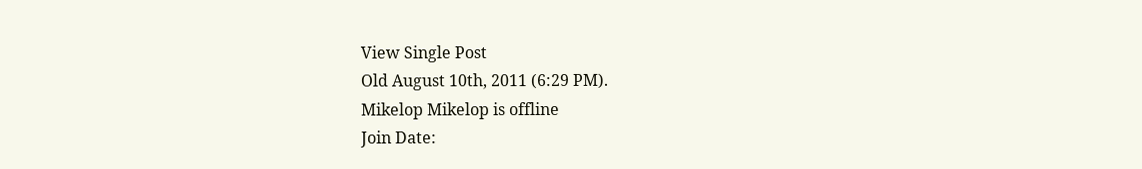View Single Post
Old August 10th, 2011 (6:29 PM).
Mikelop Mikelop is offline
Join Date: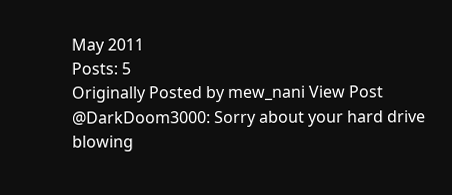May 2011
Posts: 5
Originally Posted by mew_nani View Post
@DarkDoom3000: Sorry about your hard drive blowing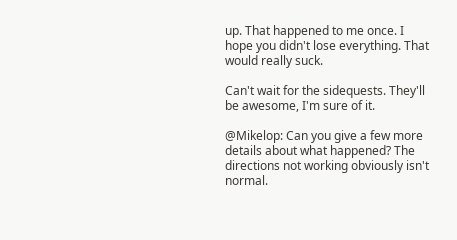up. That happened to me once. I hope you didn't lose everything. That would really suck.

Can't wait for the sidequests. They'll be awesome, I'm sure of it.

@Mikelop: Can you give a few more details about what happened? The directions not working obviously isn't normal.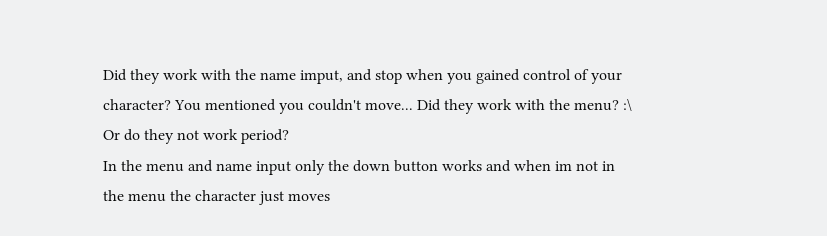Did they work with the name imput, and stop when you gained control of your character? You mentioned you couldn't move... Did they work with the menu? :\ Or do they not work period?
In the menu and name input only the down button works and when im not in the menu the character just moves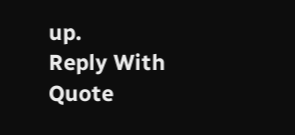up.
Reply With Quote